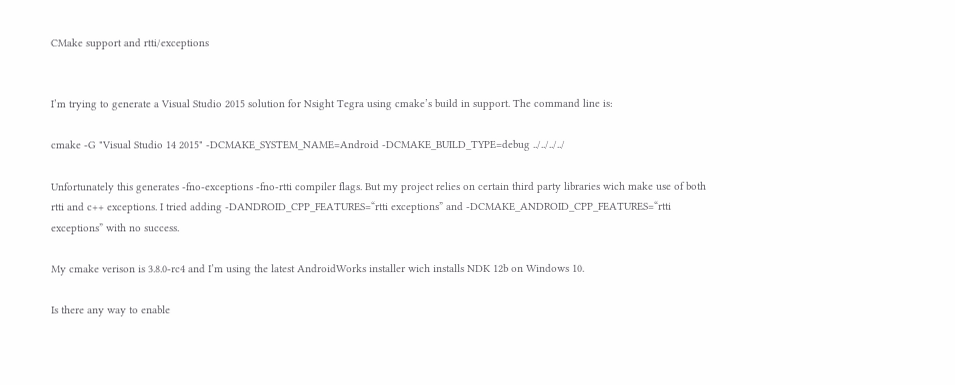CMake support and rtti/exceptions


I’m trying to generate a Visual Studio 2015 solution for Nsight Tegra using cmake’s build in support. The command line is:

cmake -G "Visual Studio 14 2015" -DCMAKE_SYSTEM_NAME=Android -DCMAKE_BUILD_TYPE=debug ../../../../

Unfortunately this generates -fno-exceptions -fno-rtti compiler flags. But my project relies on certain third party libraries wich make use of both rtti and c++ exceptions. I tried adding -DANDROID_CPP_FEATURES=“rtti exceptions” and -DCMAKE_ANDROID_CPP_FEATURES=“rtti exceptions” with no success.

My cmake verison is 3.8.0-rc4 and I’m using the latest AndroidWorks installer wich installs NDK 12b on Windows 10.

Is there any way to enable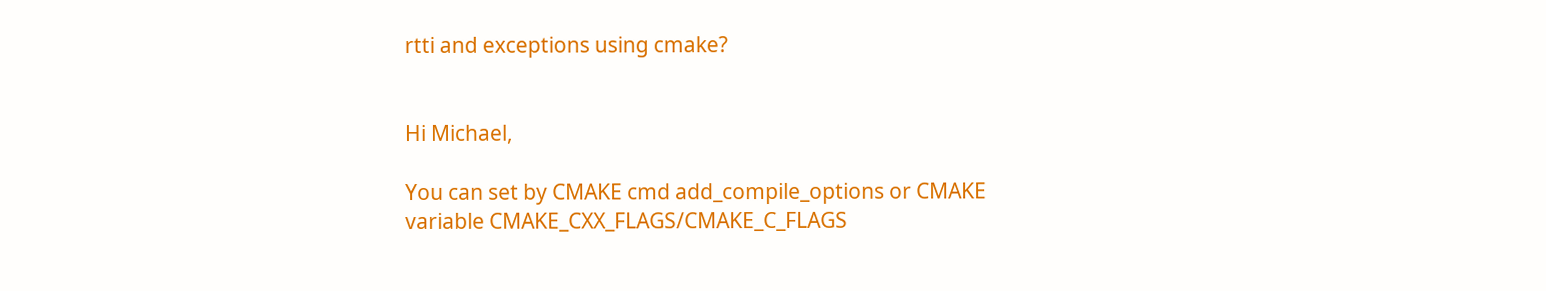rtti and exceptions using cmake?


Hi Michael,

You can set by CMAKE cmd add_compile_options or CMAKE variable CMAKE_CXX_FLAGS/CMAKE_C_FLAGS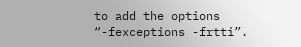to add the options “-fexceptions -frtti”.